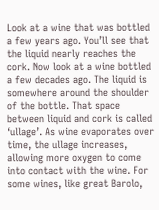Look at a wine that was bottled a few years ago. You’ll see that the liquid nearly reaches the cork. Now look at a wine bottled a few decades ago. The liquid is somewhere around the shoulder of the bottle. That space between liquid and cork is called ‘ullage’. As wine evaporates over time, the ullage increases, allowing more oxygen to come into contact with the wine. For some wines, like great Barolo,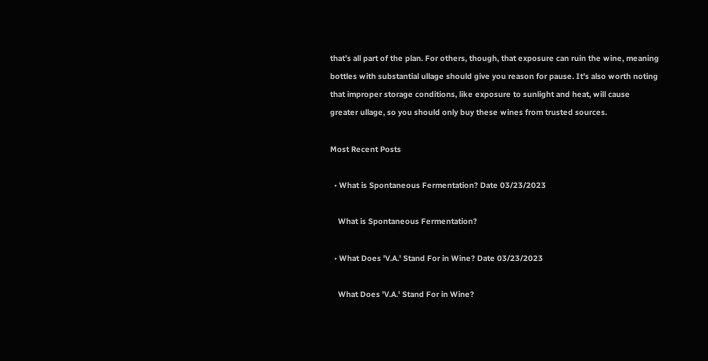that’s all part of the plan. For others, though, that exposure can ruin the wine, meaning bottles with substantial ullage should give you reason for pause. It’s also worth noting that improper storage conditions, like exposure to sunlight and heat, will cause greater ullage, so you should only buy these wines from trusted sources.

Most Recent Posts

  • What is Spontaneous Fermentation? Date 03/23/2023

    What is Spontaneous Fermentation?

  • What Does 'V.A.' Stand For in Wine? Date 03/23/2023

    What Does 'V.A.' Stand For in Wine?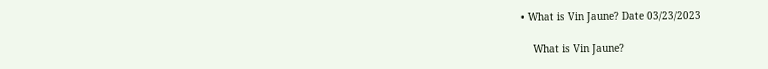• What is Vin Jaune? Date 03/23/2023

    What is Vin Jaune?